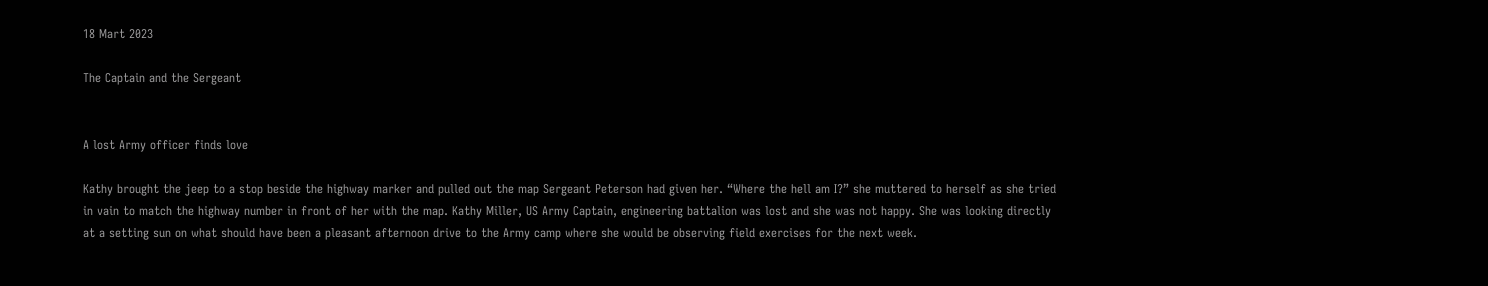18 Mart 2023

The Captain and the Sergeant


A lost Army officer finds love

Kathy brought the jeep to a stop beside the highway marker and pulled out the map Sergeant Peterson had given her. “Where the hell am I?” she muttered to herself as she tried in vain to match the highway number in front of her with the map. Kathy Miller, US Army Captain, engineering battalion was lost and she was not happy. She was looking directly at a setting sun on what should have been a pleasant afternoon drive to the Army camp where she would be observing field exercises for the next week.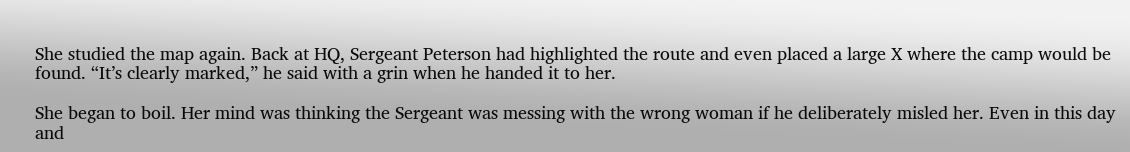She studied the map again. Back at HQ, Sergeant Peterson had highlighted the route and even placed a large X where the camp would be found. “It’s clearly marked,” he said with a grin when he handed it to her.

She began to boil. Her mind was thinking the Sergeant was messing with the wrong woman if he deliberately misled her. Even in this day and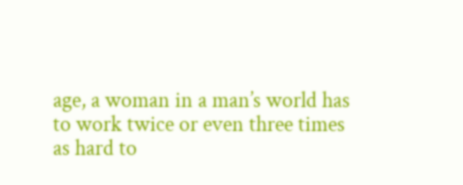age, a woman in a man’s world has to work twice or even three times as hard to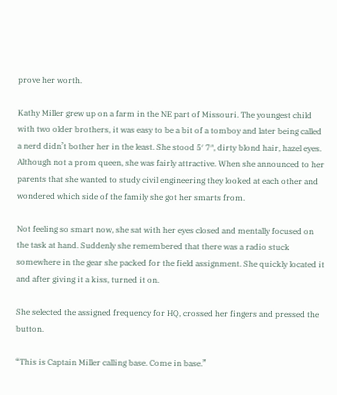prove her worth.

Kathy Miller grew up on a farm in the NE part of Missouri. The youngest child with two older brothers, it was easy to be a bit of a tomboy and later being called a nerd didn’t bother her in the least. She stood 5′ 7″, dirty blond hair, hazel eyes. Although not a prom queen, she was fairly attractive. When she announced to her parents that she wanted to study civil engineering they looked at each other and wondered which side of the family she got her smarts from.

Not feeling so smart now, she sat with her eyes closed and mentally focused on the task at hand. Suddenly she remembered that there was a radio stuck somewhere in the gear she packed for the field assignment. She quickly located it and after giving it a kiss, turned it on.

She selected the assigned frequency for HQ, crossed her fingers and pressed the button.

“This is Captain Miller calling base. Come in base.”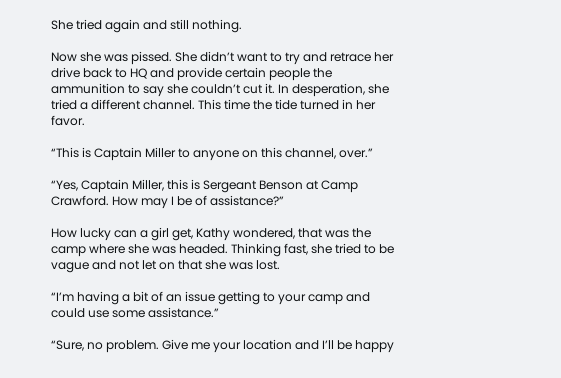She tried again and still nothing.

Now she was pissed. She didn’t want to try and retrace her drive back to HQ and provide certain people the ammunition to say she couldn’t cut it. In desperation, she tried a different channel. This time the tide turned in her favor.

“This is Captain Miller to anyone on this channel, over.”

“Yes, Captain Miller, this is Sergeant Benson at Camp Crawford. How may I be of assistance?”

How lucky can a girl get, Kathy wondered, that was the camp where she was headed. Thinking fast, she tried to be vague and not let on that she was lost.

“I’m having a bit of an issue getting to your camp and could use some assistance.”

“Sure, no problem. Give me your location and I’ll be happy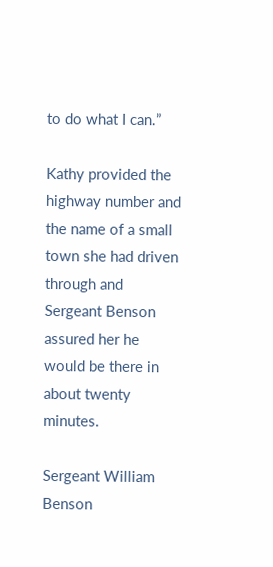to do what I can.”

Kathy provided the highway number and the name of a small town she had driven through and Sergeant Benson assured her he would be there in about twenty minutes.

Sergeant William Benson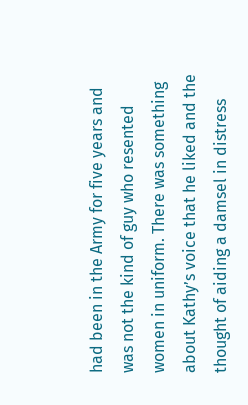had been in the Army for five years and was not the kind of guy who resented women in uniform. There was something about Kathy’s voice that he liked and the thought of aiding a damsel in distress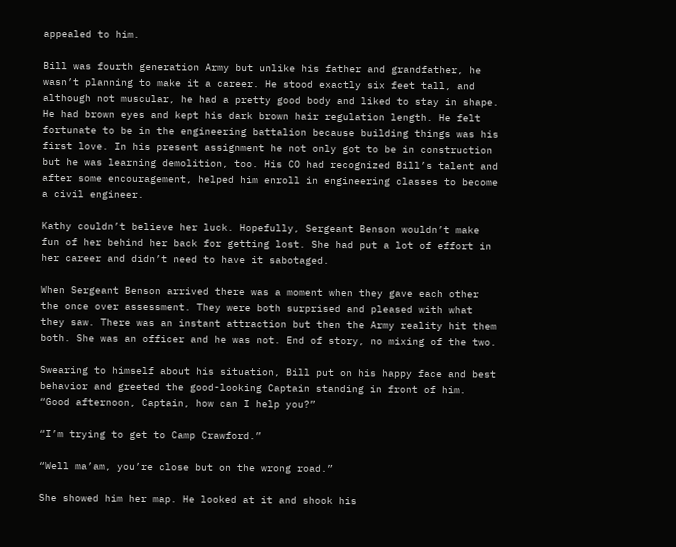appealed to him.

Bill was fourth generation Army but unlike his father and grandfather, he wasn’t planning to make it a career. He stood exactly six feet tall, and although not muscular, he had a pretty good body and liked to stay in shape. He had brown eyes and kept his dark brown hair regulation length. He felt fortunate to be in the engineering battalion because building things was his first love. In his present assignment he not only got to be in construction but he was learning demolition, too. His CO had recognized Bill’s talent and after some encouragement, helped him enroll in engineering classes to become a civil engineer.

Kathy couldn’t believe her luck. Hopefully, Sergeant Benson wouldn’t make fun of her behind her back for getting lost. She had put a lot of effort in her career and didn’t need to have it sabotaged.

When Sergeant Benson arrived there was a moment when they gave each other the once over assessment. They were both surprised and pleased with what they saw. There was an instant attraction but then the Army reality hit them both. She was an officer and he was not. End of story, no mixing of the two.

Swearing to himself about his situation, Bill put on his happy face and best behavior and greeted the good-looking Captain standing in front of him. “Good afternoon, Captain, how can I help you?”

“I’m trying to get to Camp Crawford.”

“Well ma’am, you’re close but on the wrong road.”

She showed him her map. He looked at it and shook his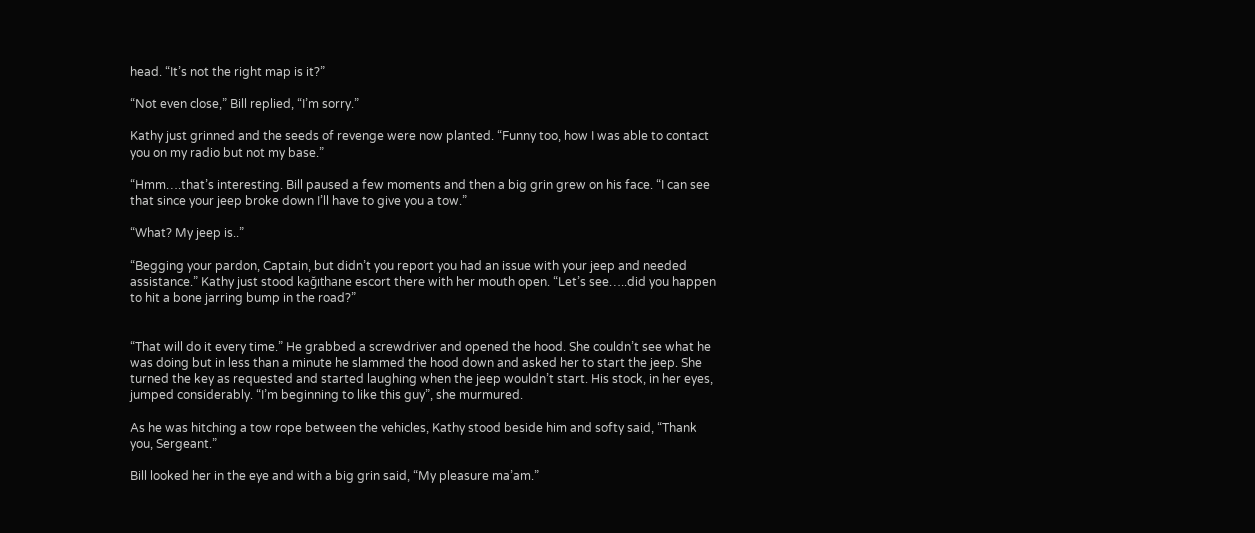head. “It’s not the right map is it?”

“Not even close,” Bill replied, “I’m sorry.”

Kathy just grinned and the seeds of revenge were now planted. “Funny too, how I was able to contact you on my radio but not my base.”

“Hmm….that’s interesting. Bill paused a few moments and then a big grin grew on his face. “I can see that since your jeep broke down I’ll have to give you a tow.”

“What? My jeep is..”

“Begging your pardon, Captain, but didn’t you report you had an issue with your jeep and needed assistance.” Kathy just stood kağıthane escort there with her mouth open. “Let’s see…..did you happen to hit a bone jarring bump in the road?”


“That will do it every time.” He grabbed a screwdriver and opened the hood. She couldn’t see what he was doing but in less than a minute he slammed the hood down and asked her to start the jeep. She turned the key as requested and started laughing when the jeep wouldn’t start. His stock, in her eyes, jumped considerably. “I’m beginning to like this guy”, she murmured.

As he was hitching a tow rope between the vehicles, Kathy stood beside him and softy said, “Thank you, Sergeant.”

Bill looked her in the eye and with a big grin said, “My pleasure ma’am.”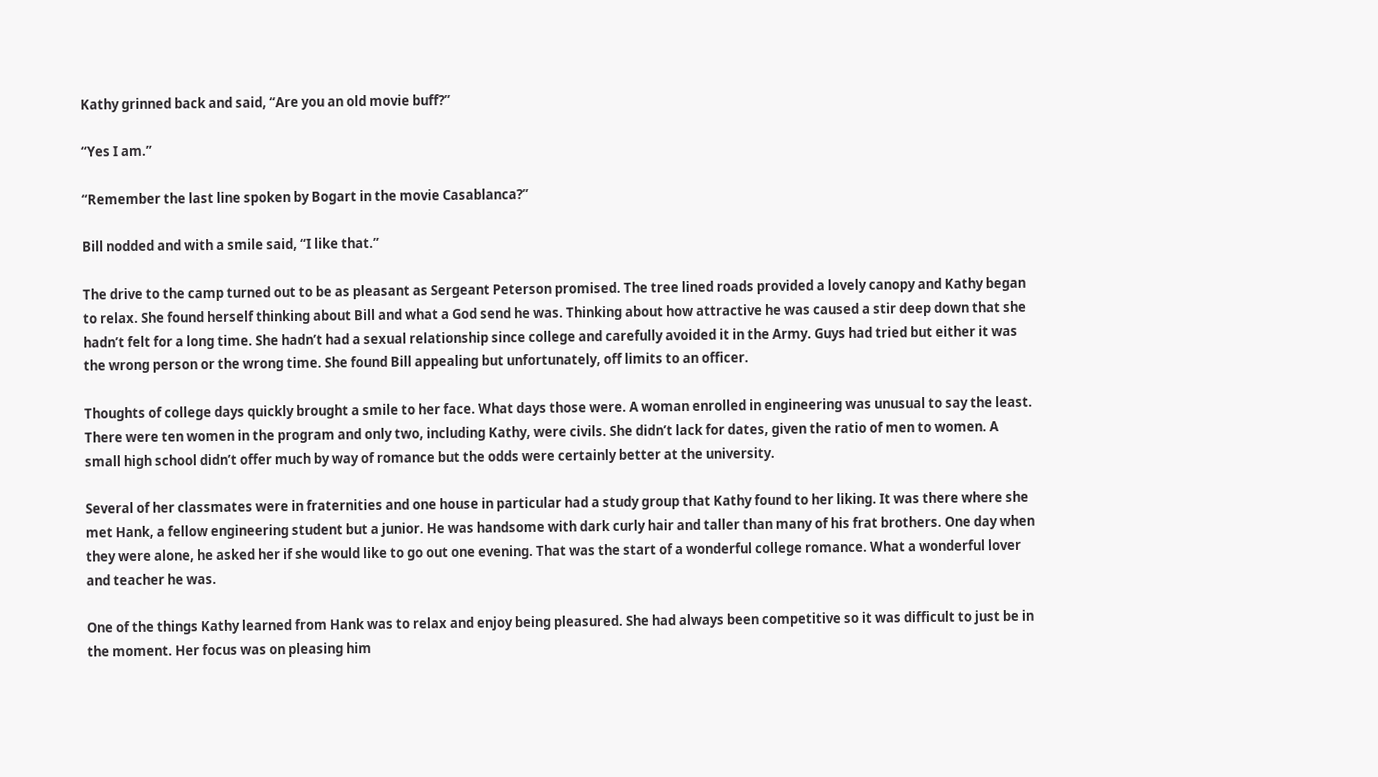Kathy grinned back and said, “Are you an old movie buff?”

“Yes I am.”

“Remember the last line spoken by Bogart in the movie Casablanca?”

Bill nodded and with a smile said, “I like that.”

The drive to the camp turned out to be as pleasant as Sergeant Peterson promised. The tree lined roads provided a lovely canopy and Kathy began to relax. She found herself thinking about Bill and what a God send he was. Thinking about how attractive he was caused a stir deep down that she hadn’t felt for a long time. She hadn’t had a sexual relationship since college and carefully avoided it in the Army. Guys had tried but either it was the wrong person or the wrong time. She found Bill appealing but unfortunately, off limits to an officer.

Thoughts of college days quickly brought a smile to her face. What days those were. A woman enrolled in engineering was unusual to say the least. There were ten women in the program and only two, including Kathy, were civils. She didn’t lack for dates, given the ratio of men to women. A small high school didn’t offer much by way of romance but the odds were certainly better at the university.

Several of her classmates were in fraternities and one house in particular had a study group that Kathy found to her liking. It was there where she met Hank, a fellow engineering student but a junior. He was handsome with dark curly hair and taller than many of his frat brothers. One day when they were alone, he asked her if she would like to go out one evening. That was the start of a wonderful college romance. What a wonderful lover and teacher he was.

One of the things Kathy learned from Hank was to relax and enjoy being pleasured. She had always been competitive so it was difficult to just be in the moment. Her focus was on pleasing him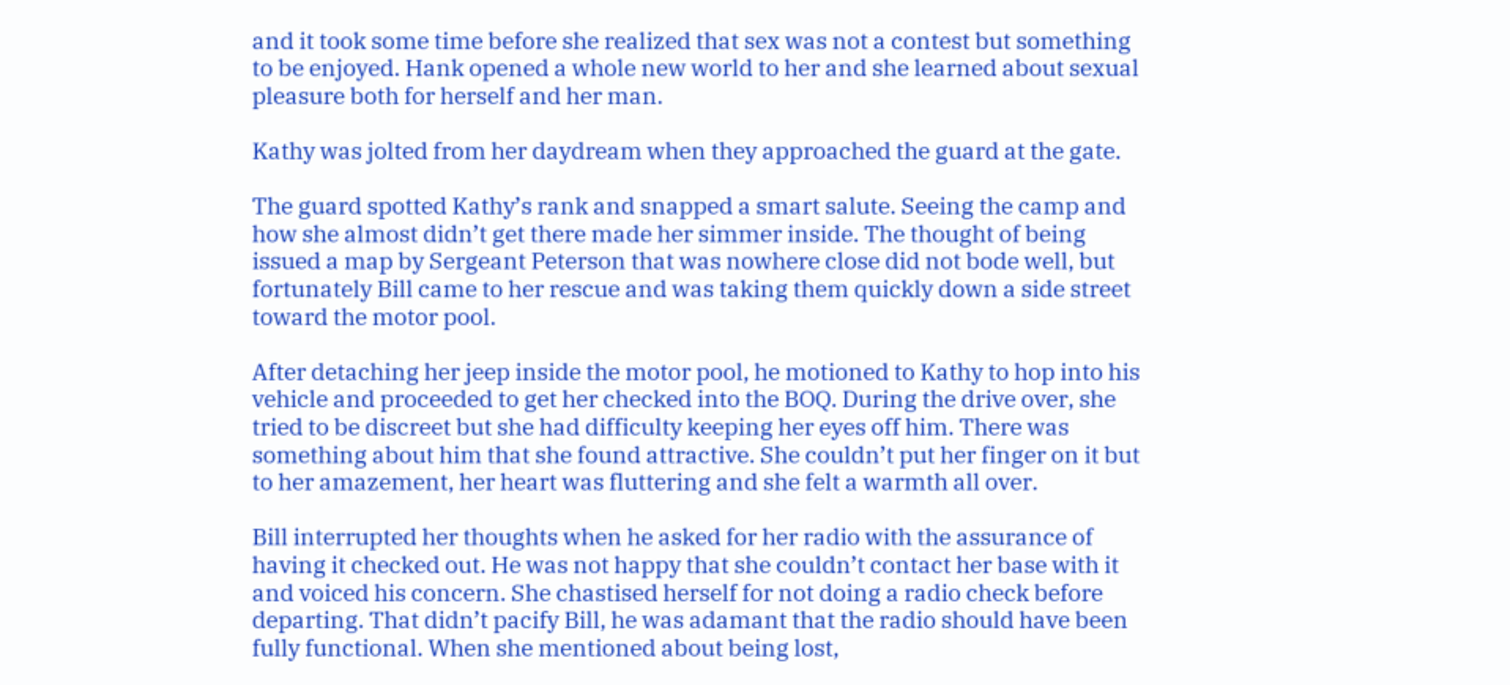and it took some time before she realized that sex was not a contest but something to be enjoyed. Hank opened a whole new world to her and she learned about sexual pleasure both for herself and her man.

Kathy was jolted from her daydream when they approached the guard at the gate.

The guard spotted Kathy’s rank and snapped a smart salute. Seeing the camp and how she almost didn’t get there made her simmer inside. The thought of being issued a map by Sergeant Peterson that was nowhere close did not bode well, but fortunately Bill came to her rescue and was taking them quickly down a side street toward the motor pool.

After detaching her jeep inside the motor pool, he motioned to Kathy to hop into his vehicle and proceeded to get her checked into the BOQ. During the drive over, she tried to be discreet but she had difficulty keeping her eyes off him. There was something about him that she found attractive. She couldn’t put her finger on it but to her amazement, her heart was fluttering and she felt a warmth all over.

Bill interrupted her thoughts when he asked for her radio with the assurance of having it checked out. He was not happy that she couldn’t contact her base with it and voiced his concern. She chastised herself for not doing a radio check before departing. That didn’t pacify Bill, he was adamant that the radio should have been fully functional. When she mentioned about being lost,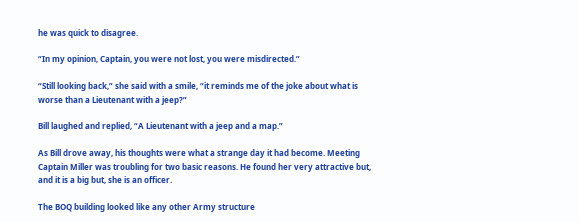he was quick to disagree.

“In my opinion, Captain, you were not lost, you were misdirected.”

“Still looking back,” she said with a smile, “it reminds me of the joke about what is worse than a Lieutenant with a jeep?”

Bill laughed and replied, “A Lieutenant with a jeep and a map.”

As Bill drove away, his thoughts were what a strange day it had become. Meeting Captain Miller was troubling for two basic reasons. He found her very attractive but, and it is a big but, she is an officer.

The BOQ building looked like any other Army structure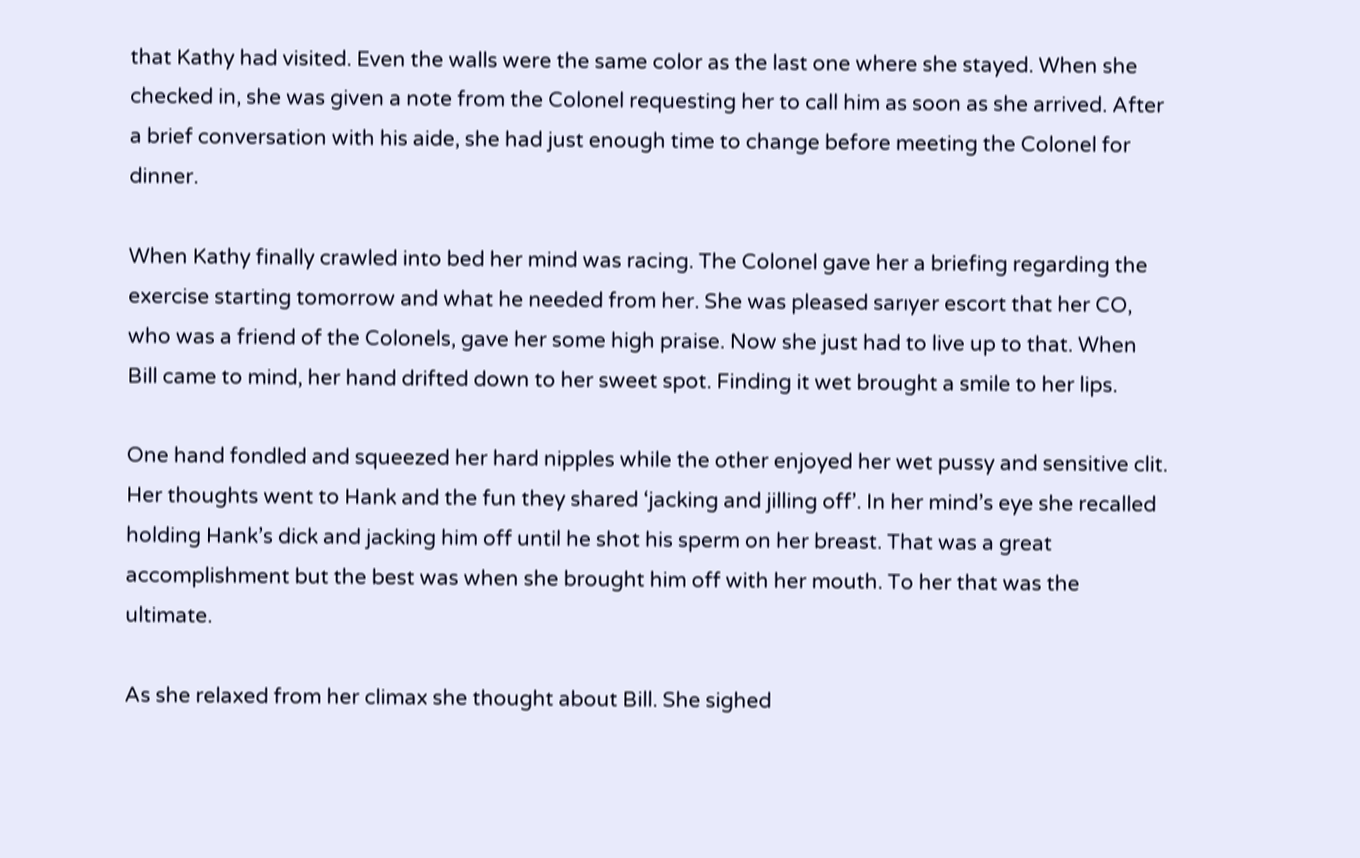that Kathy had visited. Even the walls were the same color as the last one where she stayed. When she checked in, she was given a note from the Colonel requesting her to call him as soon as she arrived. After a brief conversation with his aide, she had just enough time to change before meeting the Colonel for dinner.

When Kathy finally crawled into bed her mind was racing. The Colonel gave her a briefing regarding the exercise starting tomorrow and what he needed from her. She was pleased sarıyer escort that her CO, who was a friend of the Colonels, gave her some high praise. Now she just had to live up to that. When Bill came to mind, her hand drifted down to her sweet spot. Finding it wet brought a smile to her lips.

One hand fondled and squeezed her hard nipples while the other enjoyed her wet pussy and sensitive clit. Her thoughts went to Hank and the fun they shared ‘jacking and jilling off’. In her mind’s eye she recalled holding Hank’s dick and jacking him off until he shot his sperm on her breast. That was a great accomplishment but the best was when she brought him off with her mouth. To her that was the ultimate.

As she relaxed from her climax she thought about Bill. She sighed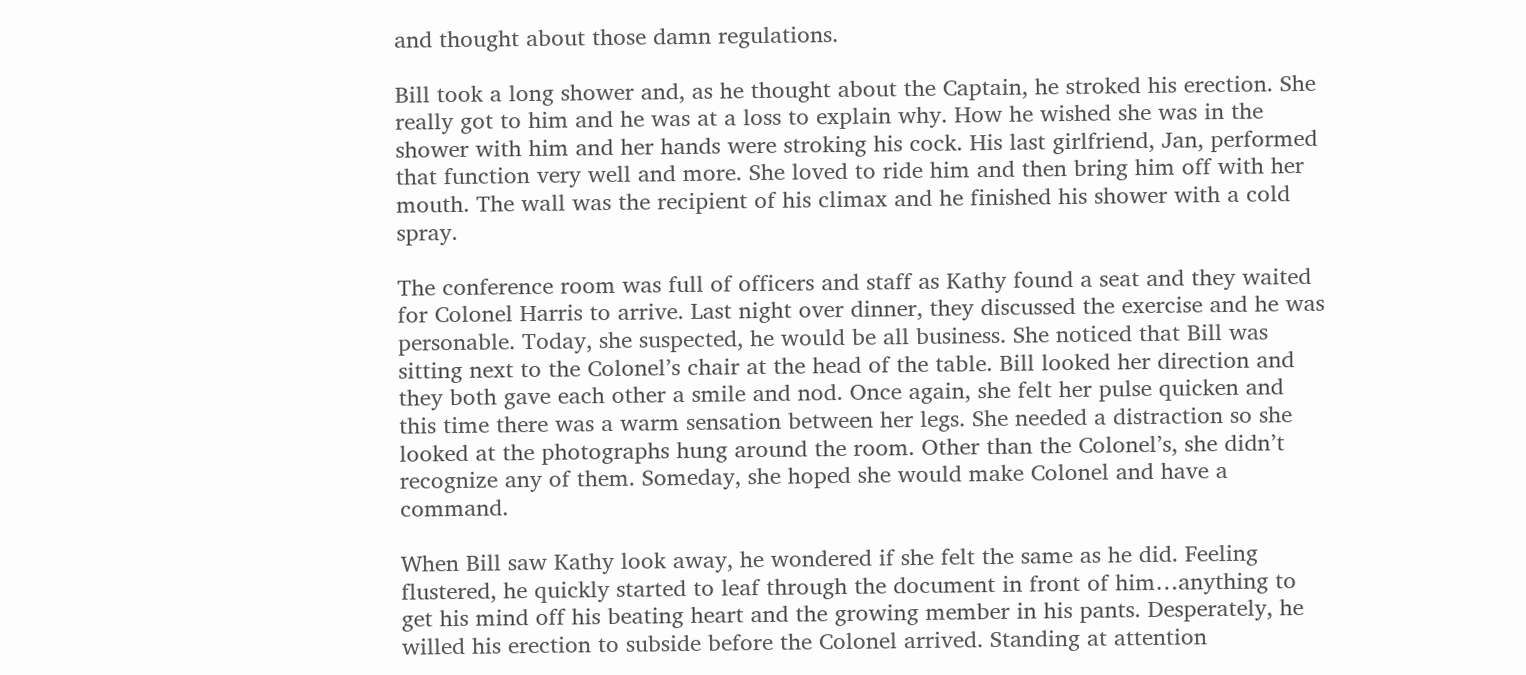and thought about those damn regulations.

Bill took a long shower and, as he thought about the Captain, he stroked his erection. She really got to him and he was at a loss to explain why. How he wished she was in the shower with him and her hands were stroking his cock. His last girlfriend, Jan, performed that function very well and more. She loved to ride him and then bring him off with her mouth. The wall was the recipient of his climax and he finished his shower with a cold spray.

The conference room was full of officers and staff as Kathy found a seat and they waited for Colonel Harris to arrive. Last night over dinner, they discussed the exercise and he was personable. Today, she suspected, he would be all business. She noticed that Bill was sitting next to the Colonel’s chair at the head of the table. Bill looked her direction and they both gave each other a smile and nod. Once again, she felt her pulse quicken and this time there was a warm sensation between her legs. She needed a distraction so she looked at the photographs hung around the room. Other than the Colonel’s, she didn’t recognize any of them. Someday, she hoped she would make Colonel and have a command.

When Bill saw Kathy look away, he wondered if she felt the same as he did. Feeling flustered, he quickly started to leaf through the document in front of him…anything to get his mind off his beating heart and the growing member in his pants. Desperately, he willed his erection to subside before the Colonel arrived. Standing at attention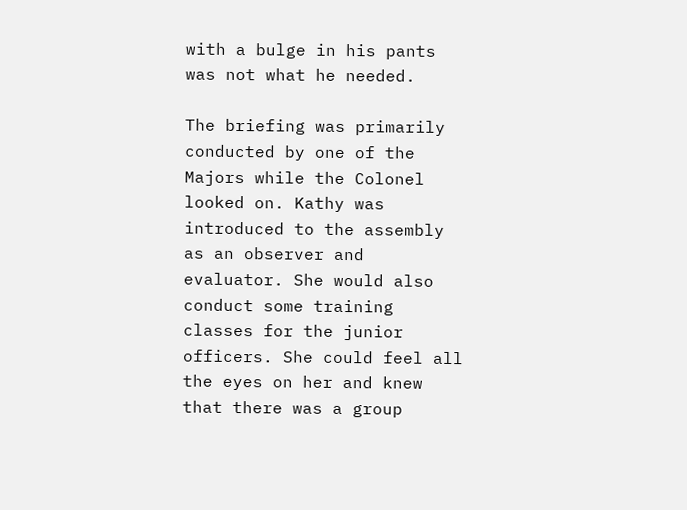with a bulge in his pants was not what he needed.

The briefing was primarily conducted by one of the Majors while the Colonel looked on. Kathy was introduced to the assembly as an observer and evaluator. She would also conduct some training classes for the junior officers. She could feel all the eyes on her and knew that there was a group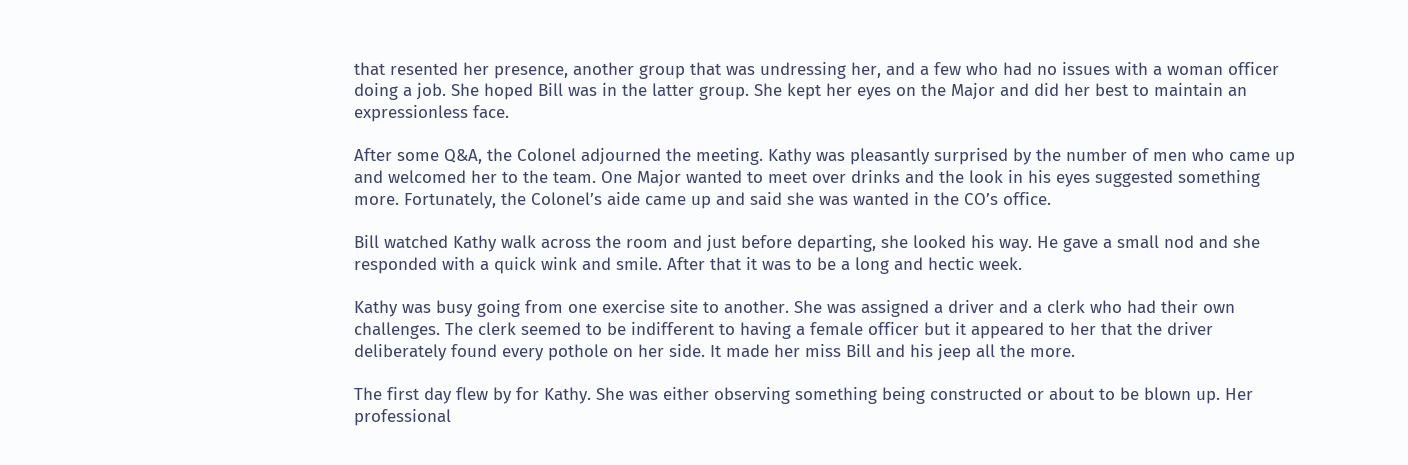that resented her presence, another group that was undressing her, and a few who had no issues with a woman officer doing a job. She hoped Bill was in the latter group. She kept her eyes on the Major and did her best to maintain an expressionless face.

After some Q&A, the Colonel adjourned the meeting. Kathy was pleasantly surprised by the number of men who came up and welcomed her to the team. One Major wanted to meet over drinks and the look in his eyes suggested something more. Fortunately, the Colonel’s aide came up and said she was wanted in the CO’s office.

Bill watched Kathy walk across the room and just before departing, she looked his way. He gave a small nod and she responded with a quick wink and smile. After that it was to be a long and hectic week.

Kathy was busy going from one exercise site to another. She was assigned a driver and a clerk who had their own challenges. The clerk seemed to be indifferent to having a female officer but it appeared to her that the driver deliberately found every pothole on her side. It made her miss Bill and his jeep all the more.

The first day flew by for Kathy. She was either observing something being constructed or about to be blown up. Her professional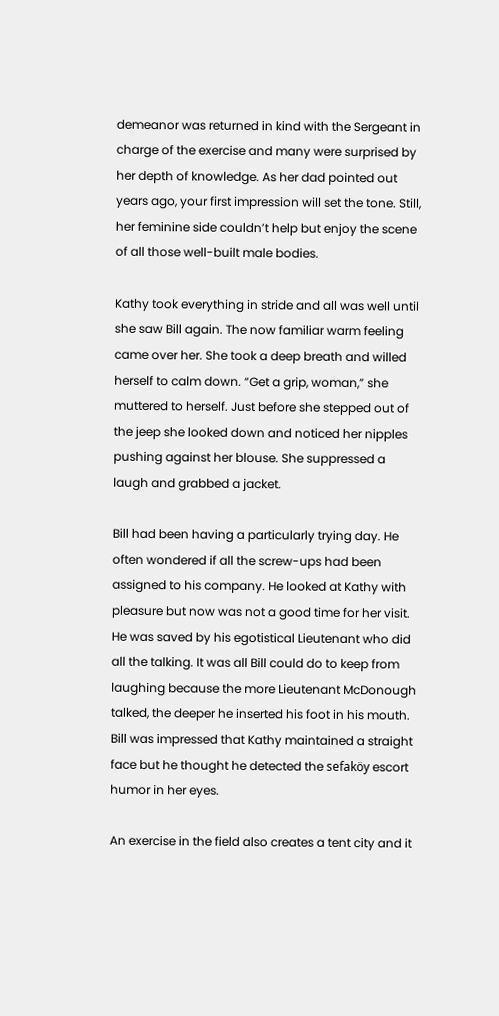demeanor was returned in kind with the Sergeant in charge of the exercise and many were surprised by her depth of knowledge. As her dad pointed out years ago, your first impression will set the tone. Still, her feminine side couldn’t help but enjoy the scene of all those well-built male bodies.

Kathy took everything in stride and all was well until she saw Bill again. The now familiar warm feeling came over her. She took a deep breath and willed herself to calm down. “Get a grip, woman,” she muttered to herself. Just before she stepped out of the jeep she looked down and noticed her nipples pushing against her blouse. She suppressed a laugh and grabbed a jacket.

Bill had been having a particularly trying day. He often wondered if all the screw-ups had been assigned to his company. He looked at Kathy with pleasure but now was not a good time for her visit. He was saved by his egotistical Lieutenant who did all the talking. It was all Bill could do to keep from laughing because the more Lieutenant McDonough talked, the deeper he inserted his foot in his mouth. Bill was impressed that Kathy maintained a straight face but he thought he detected the sefaköy escort humor in her eyes.

An exercise in the field also creates a tent city and it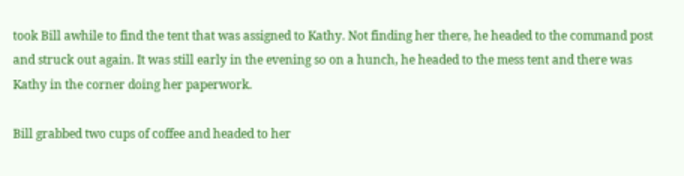took Bill awhile to find the tent that was assigned to Kathy. Not finding her there, he headed to the command post and struck out again. It was still early in the evening so on a hunch, he headed to the mess tent and there was Kathy in the corner doing her paperwork.

Bill grabbed two cups of coffee and headed to her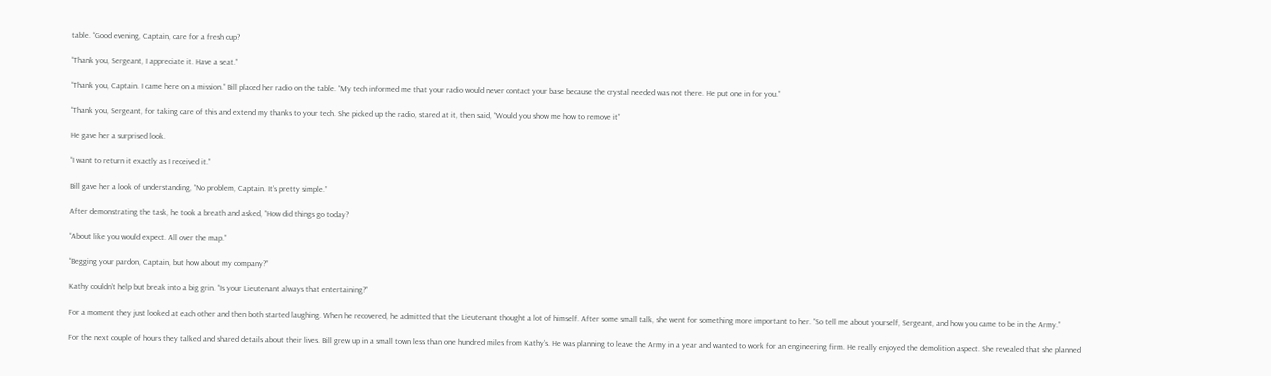table. “Good evening, Captain, care for a fresh cup?

“Thank you, Sergeant, I appreciate it. Have a seat.”

“Thank you, Captain. I came here on a mission.” Bill placed her radio on the table. “My tech informed me that your radio would never contact your base because the crystal needed was not there. He put one in for you.”

“Thank you, Sergeant, for taking care of this and extend my thanks to your tech. She picked up the radio, stared at it, then said, “Would you show me how to remove it”

He gave her a surprised look.

“I want to return it exactly as I received it.”

Bill gave her a look of understanding, “No problem, Captain. It’s pretty simple.”

After demonstrating the task, he took a breath and asked, “How did things go today?

“About like you would expect. All over the map.”

“Begging your pardon, Captain, but how about my company?”

Kathy couldn’t help but break into a big grin. “Is your Lieutenant always that entertaining?”

For a moment they just looked at each other and then both started laughing. When he recovered, he admitted that the Lieutenant thought a lot of himself. After some small talk, she went for something more important to her. “So tell me about yourself, Sergeant, and how you came to be in the Army.”

For the next couple of hours they talked and shared details about their lives. Bill grew up in a small town less than one hundred miles from Kathy’s. He was planning to leave the Army in a year and wanted to work for an engineering firm. He really enjoyed the demolition aspect. She revealed that she planned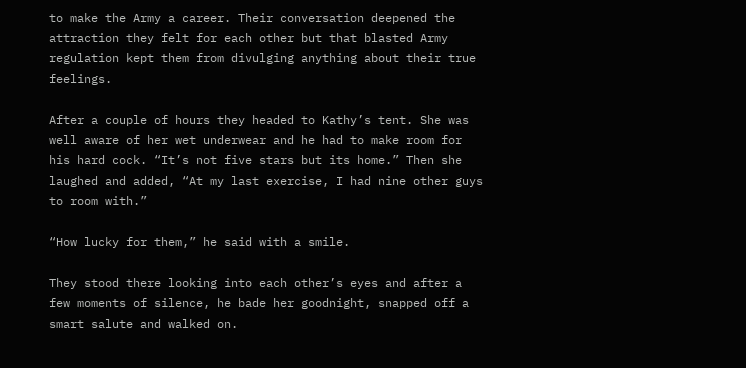to make the Army a career. Their conversation deepened the attraction they felt for each other but that blasted Army regulation kept them from divulging anything about their true feelings.

After a couple of hours they headed to Kathy’s tent. She was well aware of her wet underwear and he had to make room for his hard cock. “It’s not five stars but its home.” Then she laughed and added, “At my last exercise, I had nine other guys to room with.”

“How lucky for them,” he said with a smile.

They stood there looking into each other’s eyes and after a few moments of silence, he bade her goodnight, snapped off a smart salute and walked on.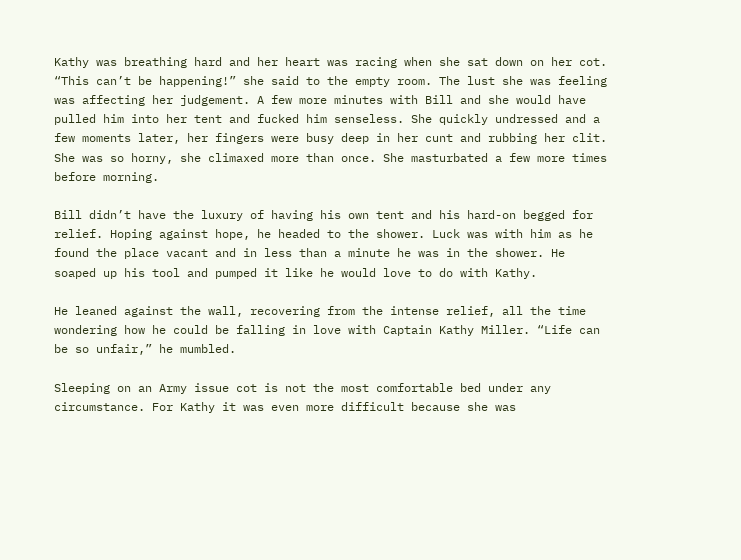Kathy was breathing hard and her heart was racing when she sat down on her cot. “This can’t be happening!” she said to the empty room. The lust she was feeling was affecting her judgement. A few more minutes with Bill and she would have pulled him into her tent and fucked him senseless. She quickly undressed and a few moments later, her fingers were busy deep in her cunt and rubbing her clit. She was so horny, she climaxed more than once. She masturbated a few more times before morning.

Bill didn’t have the luxury of having his own tent and his hard-on begged for relief. Hoping against hope, he headed to the shower. Luck was with him as he found the place vacant and in less than a minute he was in the shower. He soaped up his tool and pumped it like he would love to do with Kathy.

He leaned against the wall, recovering from the intense relief, all the time wondering how he could be falling in love with Captain Kathy Miller. “Life can be so unfair,” he mumbled.

Sleeping on an Army issue cot is not the most comfortable bed under any circumstance. For Kathy it was even more difficult because she was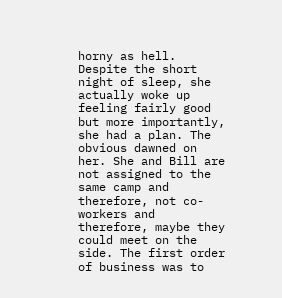horny as hell. Despite the short night of sleep, she actually woke up feeling fairly good but more importantly, she had a plan. The obvious dawned on her. She and Bill are not assigned to the same camp and therefore, not co-workers and therefore, maybe they could meet on the side. The first order of business was to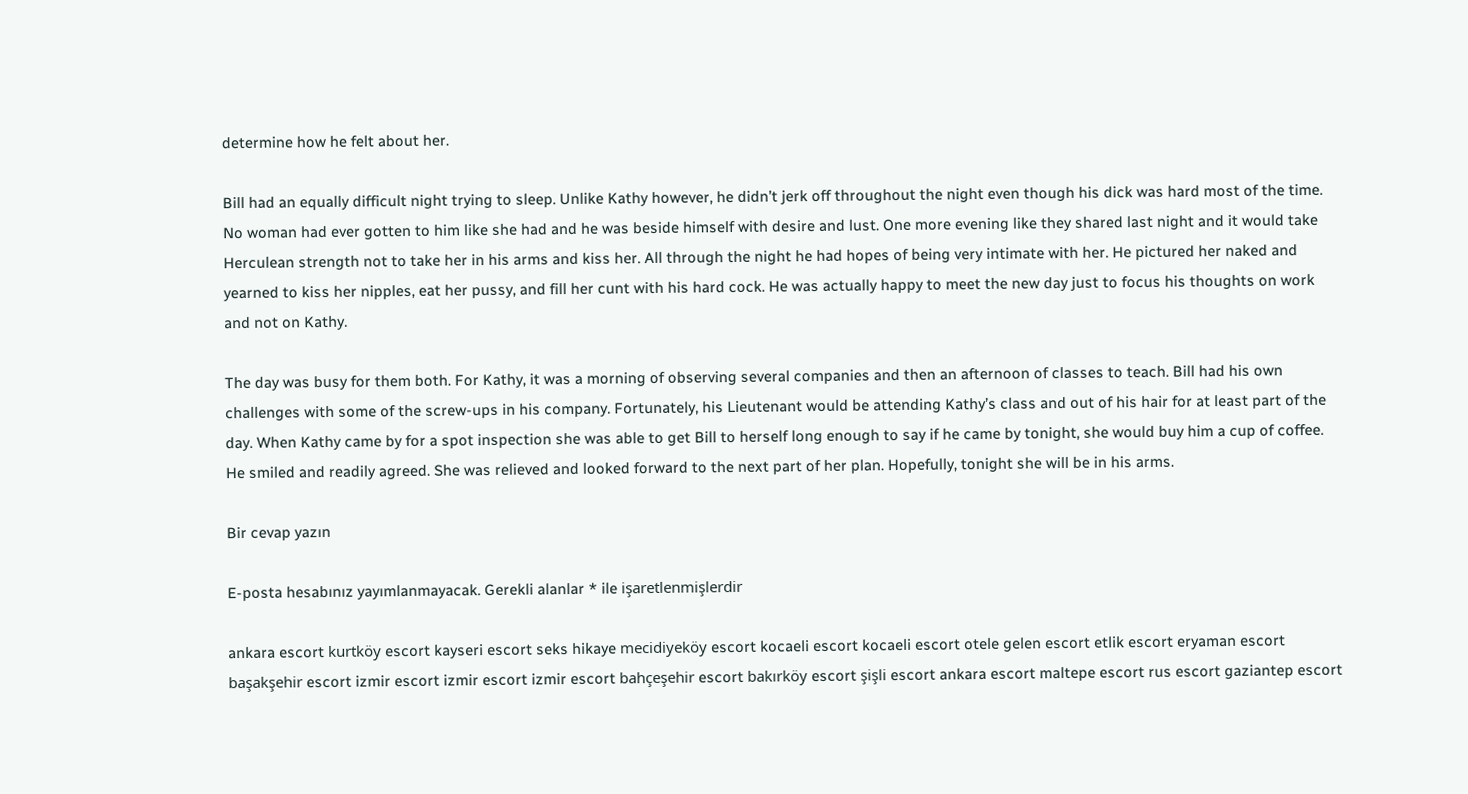determine how he felt about her.

Bill had an equally difficult night trying to sleep. Unlike Kathy however, he didn’t jerk off throughout the night even though his dick was hard most of the time. No woman had ever gotten to him like she had and he was beside himself with desire and lust. One more evening like they shared last night and it would take Herculean strength not to take her in his arms and kiss her. All through the night he had hopes of being very intimate with her. He pictured her naked and yearned to kiss her nipples, eat her pussy, and fill her cunt with his hard cock. He was actually happy to meet the new day just to focus his thoughts on work and not on Kathy.

The day was busy for them both. For Kathy, it was a morning of observing several companies and then an afternoon of classes to teach. Bill had his own challenges with some of the screw-ups in his company. Fortunately, his Lieutenant would be attending Kathy’s class and out of his hair for at least part of the day. When Kathy came by for a spot inspection she was able to get Bill to herself long enough to say if he came by tonight, she would buy him a cup of coffee. He smiled and readily agreed. She was relieved and looked forward to the next part of her plan. Hopefully, tonight she will be in his arms.

Bir cevap yazın

E-posta hesabınız yayımlanmayacak. Gerekli alanlar * ile işaretlenmişlerdir

ankara escort kurtköy escort kayseri escort seks hikaye mecidiyeköy escort kocaeli escort kocaeli escort otele gelen escort etlik escort eryaman escort başakşehir escort izmir escort izmir escort izmir escort bahçeşehir escort bakırköy escort şişli escort ankara escort maltepe escort rus escort gaziantep escort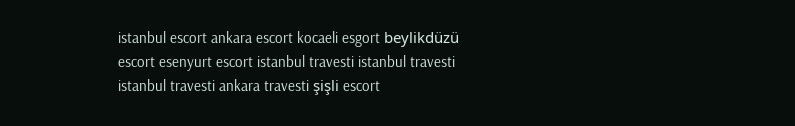istanbul escort ankara escort kocaeli esgort beylikdüzü escort esenyurt escort istanbul travesti istanbul travesti istanbul travesti ankara travesti şişli escort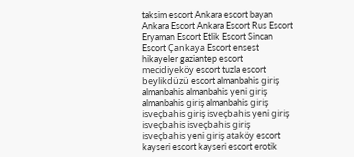taksim escort Ankara escort bayan Ankara Escort Ankara Escort Rus Escort Eryaman Escort Etlik Escort Sincan Escort Çankaya Escort ensest hikayeler gaziantep escort mecidiyeköy escort tuzla escort beylikdüzü escort almanbahis giriş almanbahis almanbahis yeni giriş almanbahis giriş almanbahis giriş isveçbahis giriş isveçbahis yeni giriş isveçbahis isveçbahis giriş isveçbahis yeni giriş ataköy escort kayseri escort kayseri escort erotik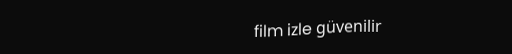film izle güvenilir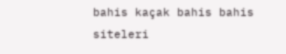bahis kaçak bahis bahis siteleri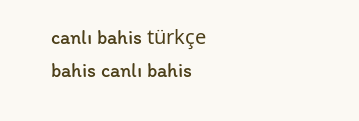canlı bahis türkçe bahis canlı bahis